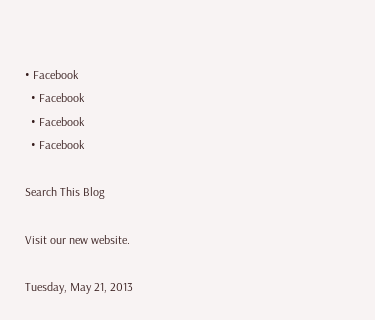• Facebook
  • Facebook
  • Facebook
  • Facebook

Search This Blog

Visit our new website.

Tuesday, May 21, 2013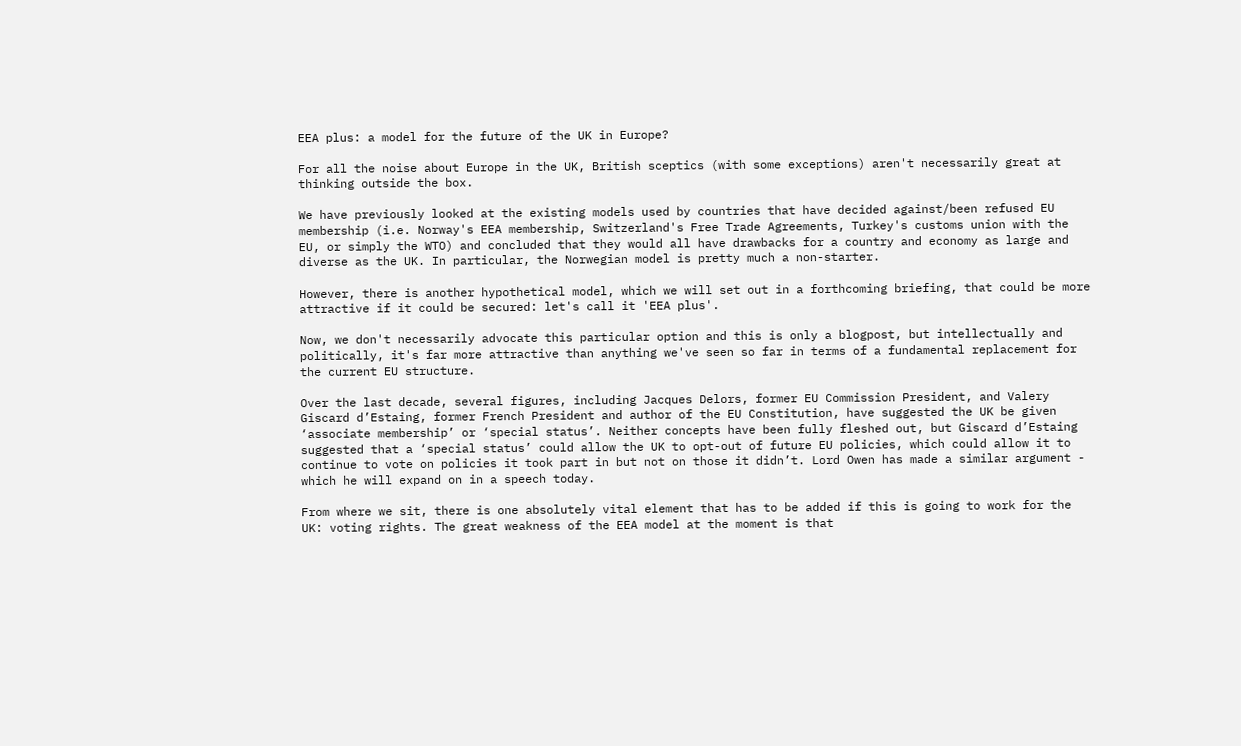EEA plus: a model for the future of the UK in Europe?

For all the noise about Europe in the UK, British sceptics (with some exceptions) aren't necessarily great at thinking outside the box.

We have previously looked at the existing models used by countries that have decided against/been refused EU membership (i.e. Norway's EEA membership, Switzerland's Free Trade Agreements, Turkey's customs union with the EU, or simply the WTO) and concluded that they would all have drawbacks for a country and economy as large and diverse as the UK. In particular, the Norwegian model is pretty much a non-starter.

However, there is another hypothetical model, which we will set out in a forthcoming briefing, that could be more attractive if it could be secured: let's call it 'EEA plus'.

Now, we don't necessarily advocate this particular option and this is only a blogpost, but intellectually and politically, it's far more attractive than anything we've seen so far in terms of a fundamental replacement for the current EU structure.

Over the last decade, several figures, including Jacques Delors, former EU Commission President, and Valery Giscard d’Estaing, former French President and author of the EU Constitution, have suggested the UK be given ‘associate membership’ or ‘special status’. Neither concepts have been fully fleshed out, but Giscard d’Estaing suggested that a ‘special status’ could allow the UK to opt-out of future EU policies, which could allow it to continue to vote on policies it took part in but not on those it didn’t. Lord Owen has made a similar argument - which he will expand on in a speech today.

From where we sit, there is one absolutely vital element that has to be added if this is going to work for the UK: voting rights. The great weakness of the EEA model at the moment is that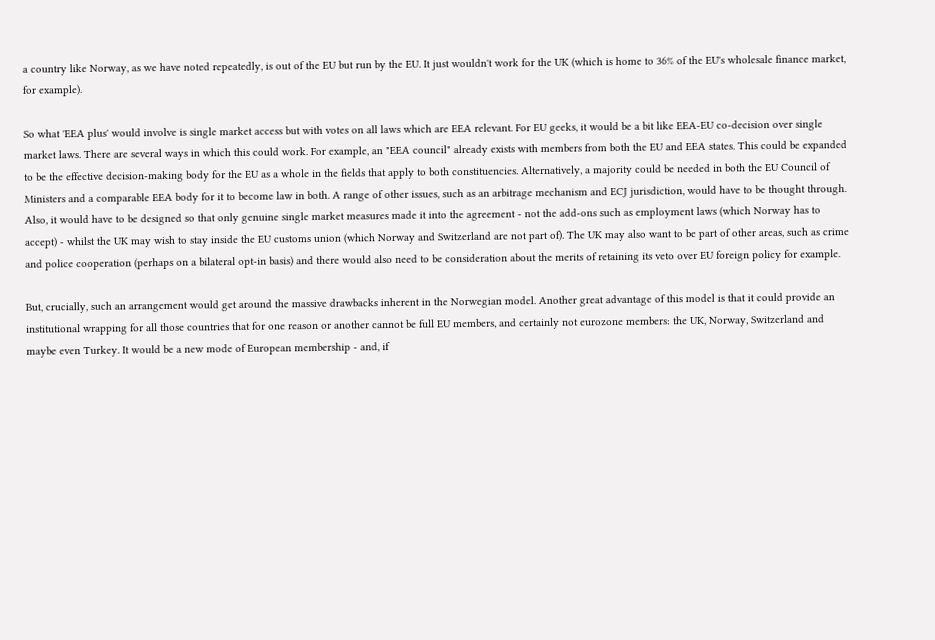a country like Norway, as we have noted repeatedly, is out of the EU but run by the EU. It just wouldn't work for the UK (which is home to 36% of the EU's wholesale finance market, for example).

So what 'EEA plus' would involve is single market access but with votes on all laws which are EEA relevant. For EU geeks, it would be a bit like EEA-EU co-decision over single market laws. There are several ways in which this could work. For example, an "EEA council" already exists with members from both the EU and EEA states. This could be expanded to be the effective decision-making body for the EU as a whole in the fields that apply to both constituencies. Alternatively, a majority could be needed in both the EU Council of Ministers and a comparable EEA body for it to become law in both. A range of other issues, such as an arbitrage mechanism and ECJ jurisdiction, would have to be thought through. Also, it would have to be designed so that only genuine single market measures made it into the agreement - not the add-ons such as employment laws (which Norway has to accept) - whilst the UK may wish to stay inside the EU customs union (which Norway and Switzerland are not part of). The UK may also want to be part of other areas, such as crime and police cooperation (perhaps on a bilateral opt-in basis) and there would also need to be consideration about the merits of retaining its veto over EU foreign policy for example.

But, crucially, such an arrangement would get around the massive drawbacks inherent in the Norwegian model. Another great advantage of this model is that it could provide an institutional wrapping for all those countries that for one reason or another cannot be full EU members, and certainly not eurozone members: the UK, Norway, Switzerland and maybe even Turkey. It would be a new mode of European membership - and, if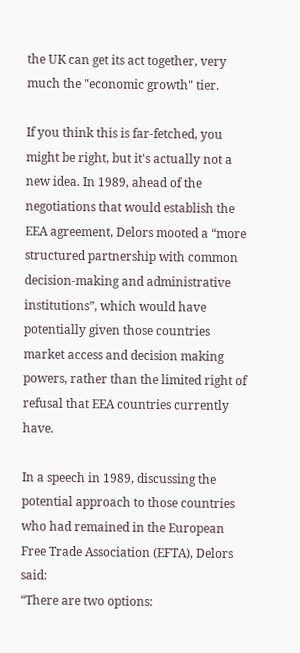the UK can get its act together, very much the "economic growth" tier.

If you think this is far-fetched, you might be right, but it's actually not a new idea. In 1989, ahead of the negotiations that would establish the EEA agreement, Delors mooted a “more structured partnership with common decision-making and administrative institutions”, which would have potentially given those countries market access and decision making powers, rather than the limited right of refusal that EEA countries currently have.

In a speech in 1989, discussing the potential approach to those countries who had remained in the European Free Trade Association (EFTA), Delors said:
“There are two options: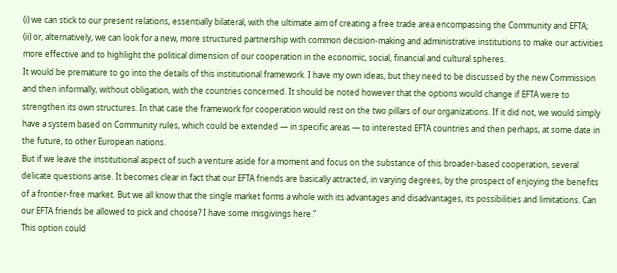(i) we can stick to our present relations, essentially bilateral, with the ultimate aim of creating a free trade area encompassing the Community and EFTA;
(ii) or, alternatively, we can look for a new, more structured partnership with common decision-making and administrative institutions to make our activities more effective and to highlight the political dimension of our cooperation in the economic, social, financial and cultural spheres.
It would be premature to go into the details of this institutional framework. I have my own ideas, but they need to be discussed by the new Commission and then informally, without obligation, with the countries concerned. It should be noted however that the options would change if EFTA were to strengthen its own structures. In that case the framework for cooperation would rest on the two pillars of our organizations. If it did not, we would simply have a system based on Community rules, which could be extended — in specific areas — to interested EFTA countries and then perhaps, at some date in the future, to other European nations.
But if we leave the institutional aspect of such a venture aside for a moment and focus on the substance of this broader-based cooperation, several delicate questions arise. It becomes clear in fact that our EFTA friends are basically attracted, in varying degrees, by the prospect of enjoying the benefits of a frontier-free market. But we all know that the single market forms a whole with its advantages and disadvantages, its possibilities and limitations. Can our EFTA friends be allowed to pick and choose? I have some misgivings here.”
This option could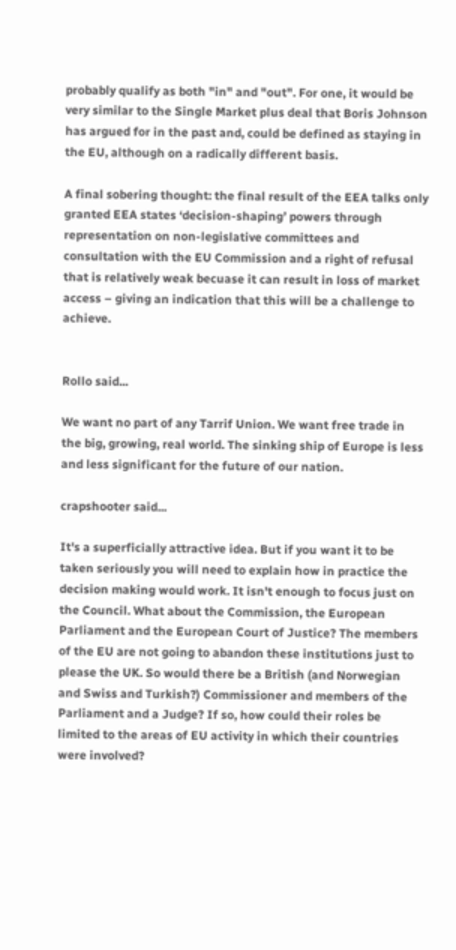probably qualify as both "in" and "out". For one, it would be very similar to the Single Market plus deal that Boris Johnson has argued for in the past and, could be defined as staying in the EU, although on a radically different basis.

A final sobering thought: the final result of the EEA talks only granted EEA states ‘decision-shaping’ powers through representation on non-legislative committees and consultation with the EU Commission and a right of refusal that is relatively weak becuase it can result in loss of market access – giving an indication that this will be a challenge to achieve.


Rollo said...

We want no part of any Tarrif Union. We want free trade in the big, growing, real world. The sinking ship of Europe is less and less significant for the future of our nation.

crapshooter said...

It's a superficially attractive idea. But if you want it to be taken seriously you will need to explain how in practice the decision making would work. It isn't enough to focus just on the Council. What about the Commission, the European Parliament and the European Court of Justice? The members of the EU are not going to abandon these institutions just to please the UK. So would there be a British (and Norwegian and Swiss and Turkish?) Commissioner and members of the Parliament and a Judge? If so, how could their roles be limited to the areas of EU activity in which their countries were involved?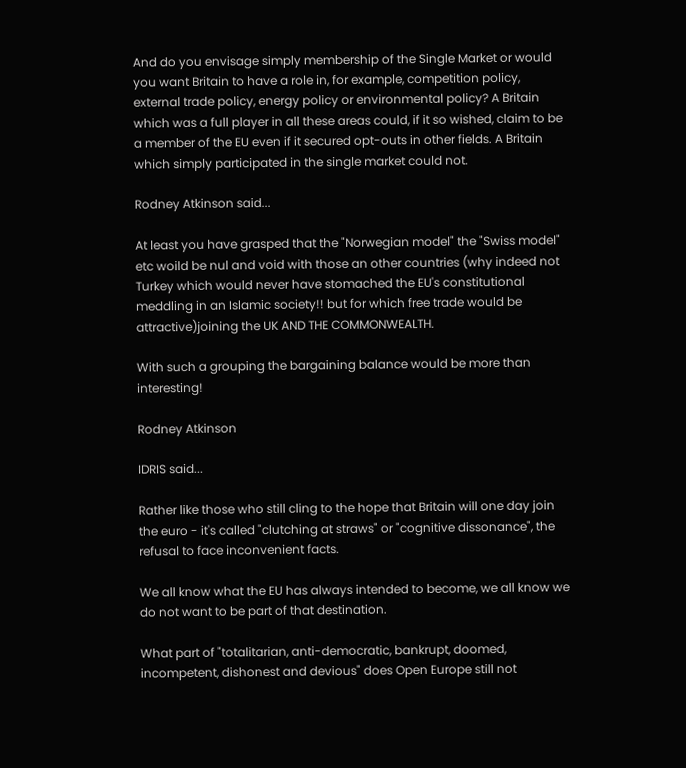And do you envisage simply membership of the Single Market or would you want Britain to have a role in, for example, competition policy, external trade policy, energy policy or environmental policy? A Britain which was a full player in all these areas could, if it so wished, claim to be a member of the EU even if it secured opt-outs in other fields. A Britain which simply participated in the single market could not.

Rodney Atkinson said...

At least you have grasped that the "Norwegian model" the "Swiss model" etc woild be nul and void with those an other countries (why indeed not Turkey which would never have stomached the EU's constitutional meddling in an Islamic society!! but for which free trade would be attractive)joining the UK AND THE COMMONWEALTH.

With such a grouping the bargaining balance would be more than interesting!

Rodney Atkinson

IDRIS said...

Rather like those who still cling to the hope that Britain will one day join the euro - it's called "clutching at straws" or "cognitive dissonance", the refusal to face inconvenient facts.

We all know what the EU has always intended to become, we all know we do not want to be part of that destination.

What part of "totalitarian, anti-democratic, bankrupt, doomed, incompetent, dishonest and devious" does Open Europe still not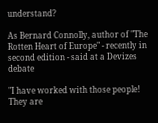understand?

As Bernard Connolly, author of "The Rotten Heart of Europe" - recently in second edition - said at a Devizes debate

"I have worked with those people! They are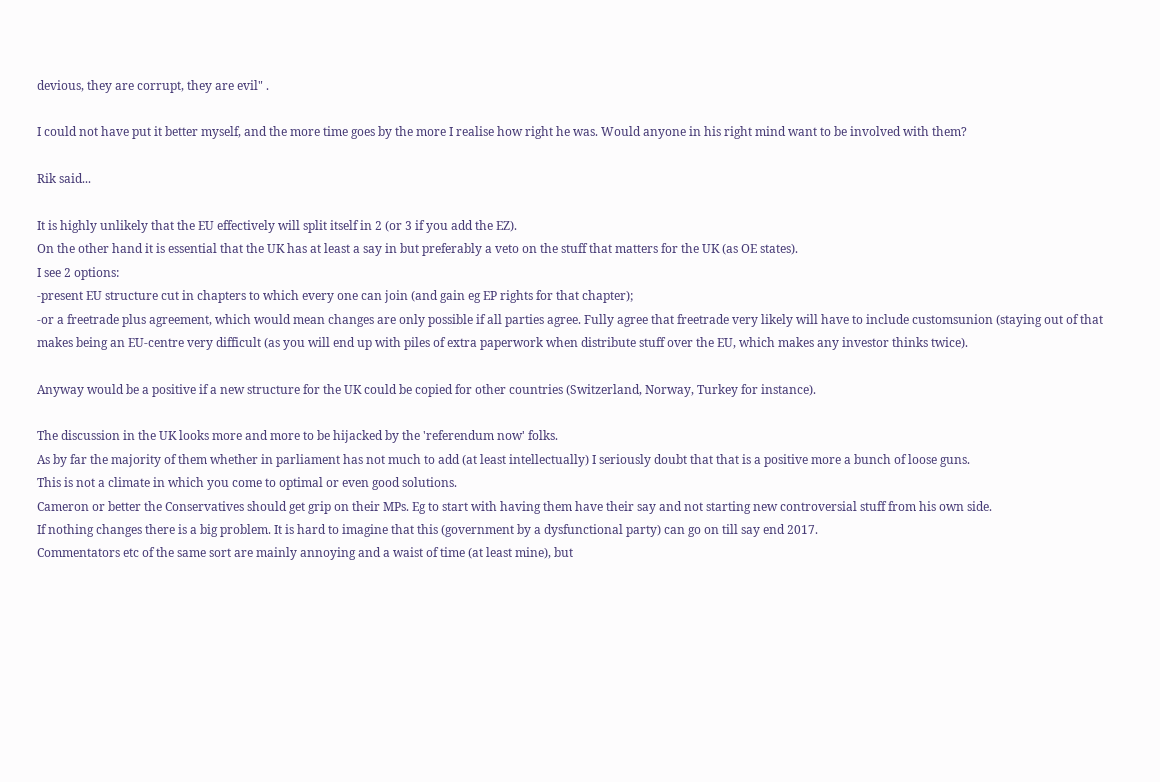devious, they are corrupt, they are evil" .

I could not have put it better myself, and the more time goes by the more I realise how right he was. Would anyone in his right mind want to be involved with them?

Rik said...

It is highly unlikely that the EU effectively will split itself in 2 (or 3 if you add the EZ).
On the other hand it is essential that the UK has at least a say in but preferably a veto on the stuff that matters for the UK (as OE states).
I see 2 options:
-present EU structure cut in chapters to which every one can join (and gain eg EP rights for that chapter);
-or a freetrade plus agreement, which would mean changes are only possible if all parties agree. Fully agree that freetrade very likely will have to include customsunion (staying out of that makes being an EU-centre very difficult (as you will end up with piles of extra paperwork when distribute stuff over the EU, which makes any investor thinks twice).

Anyway would be a positive if a new structure for the UK could be copied for other countries (Switzerland, Norway, Turkey for instance).

The discussion in the UK looks more and more to be hijacked by the 'referendum now' folks.
As by far the majority of them whether in parliament has not much to add (at least intellectually) I seriously doubt that that is a positive more a bunch of loose guns.
This is not a climate in which you come to optimal or even good solutions.
Cameron or better the Conservatives should get grip on their MPs. Eg to start with having them have their say and not starting new controversial stuff from his own side.
If nothing changes there is a big problem. It is hard to imagine that this (government by a dysfunctional party) can go on till say end 2017.
Commentators etc of the same sort are mainly annoying and a waist of time (at least mine), but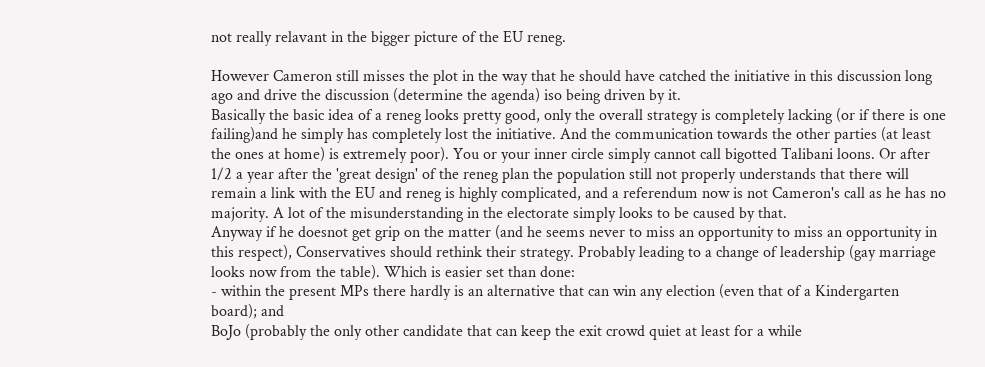not really relavant in the bigger picture of the EU reneg.

However Cameron still misses the plot in the way that he should have catched the initiative in this discussion long ago and drive the discussion (determine the agenda) iso being driven by it.
Basically the basic idea of a reneg looks pretty good, only the overall strategy is completely lacking (or if there is one failing)and he simply has completely lost the initiative. And the communication towards the other parties (at least the ones at home) is extremely poor). You or your inner circle simply cannot call bigotted Talibani loons. Or after 1/2 a year after the 'great design' of the reneg plan the population still not properly understands that there will remain a link with the EU and reneg is highly complicated, and a referendum now is not Cameron's call as he has no majority. A lot of the misunderstanding in the electorate simply looks to be caused by that.
Anyway if he doesnot get grip on the matter (and he seems never to miss an opportunity to miss an opportunity in this respect), Conservatives should rethink their strategy. Probably leading to a change of leadership (gay marriage looks now from the table). Which is easier set than done:
- within the present MPs there hardly is an alternative that can win any election (even that of a Kindergarten board); and
BoJo (probably the only other candidate that can keep the exit crowd quiet at least for a while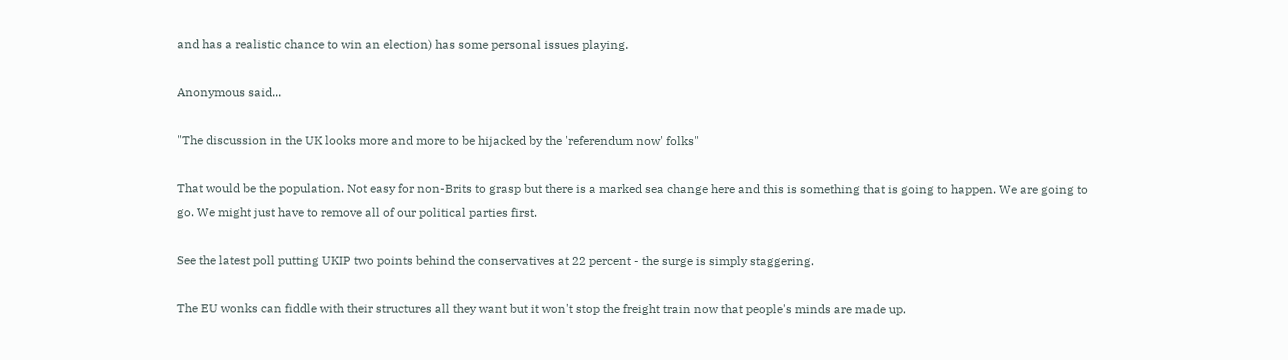and has a realistic chance to win an election) has some personal issues playing.

Anonymous said...

"The discussion in the UK looks more and more to be hijacked by the 'referendum now' folks"

That would be the population. Not easy for non-Brits to grasp but there is a marked sea change here and this is something that is going to happen. We are going to go. We might just have to remove all of our political parties first.

See the latest poll putting UKIP two points behind the conservatives at 22 percent - the surge is simply staggering.

The EU wonks can fiddle with their structures all they want but it won't stop the freight train now that people's minds are made up.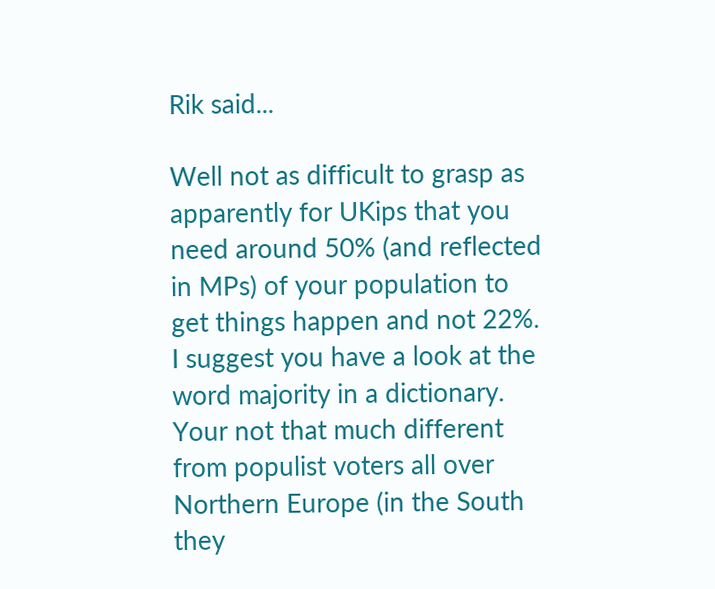Rik said...

Well not as difficult to grasp as apparently for UKips that you need around 50% (and reflected in MPs) of your population to get things happen and not 22%. I suggest you have a look at the word majority in a dictionary.
Your not that much different from populist voters all over Northern Europe (in the South they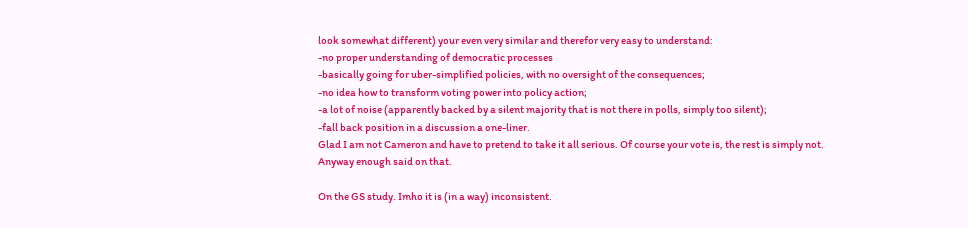look somewhat different) your even very similar and therefor very easy to understand:
-no proper understanding of democratic processes
-basically going for uber-simplified policies, with no oversight of the consequences;
-no idea how to transform voting power into policy action;
-a lot of noise (apparently backed by a silent majority that is not there in polls, simply too silent);
-fall back position in a discussion a one-liner.
Glad I am not Cameron and have to pretend to take it all serious. Of course your vote is, the rest is simply not.
Anyway enough said on that.

On the GS study. Imho it is (in a way) inconsistent.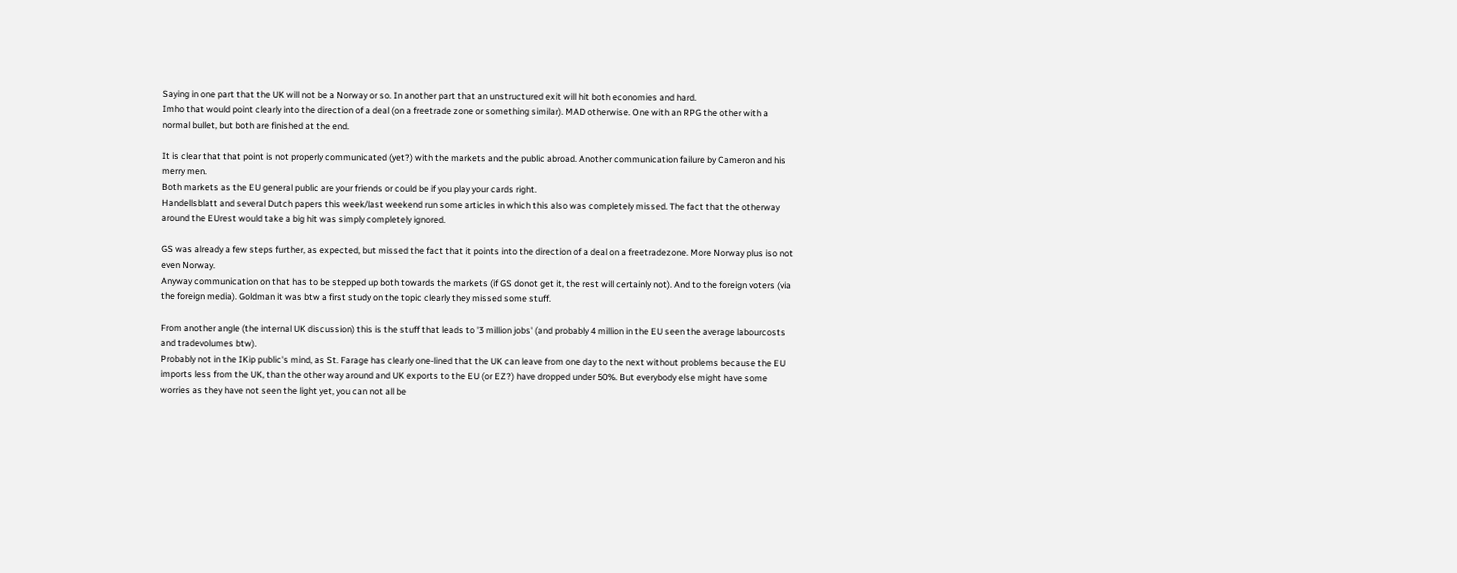Saying in one part that the UK will not be a Norway or so. In another part that an unstructured exit will hit both economies and hard.
Imho that would point clearly into the direction of a deal (on a freetrade zone or something similar). MAD otherwise. One with an RPG the other with a normal bullet, but both are finished at the end.

It is clear that that point is not properly communicated (yet?) with the markets and the public abroad. Another communication failure by Cameron and his merry men.
Both markets as the EU general public are your friends or could be if you play your cards right.
Handellsblatt and several Dutch papers this week/last weekend run some articles in which this also was completely missed. The fact that the otherway around the EUrest would take a big hit was simply completely ignored.

GS was already a few steps further, as expected, but missed the fact that it points into the direction of a deal on a freetradezone. More Norway plus iso not even Norway.
Anyway communication on that has to be stepped up both towards the markets (if GS donot get it, the rest will certainly not). And to the foreign voters (via the foreign media). Goldman it was btw a first study on the topic clearly they missed some stuff.

From another angle (the internal UK discussion) this is the stuff that leads to '3 million jobs' (and probably 4 million in the EU seen the average labourcosts and tradevolumes btw).
Probably not in the IKip public's mind, as St. Farage has clearly one-lined that the UK can leave from one day to the next without problems because the EU imports less from the UK, than the other way around and UK exports to the EU (or EZ?) have dropped under 50%. But everybody else might have some worries as they have not seen the light yet, you can not all be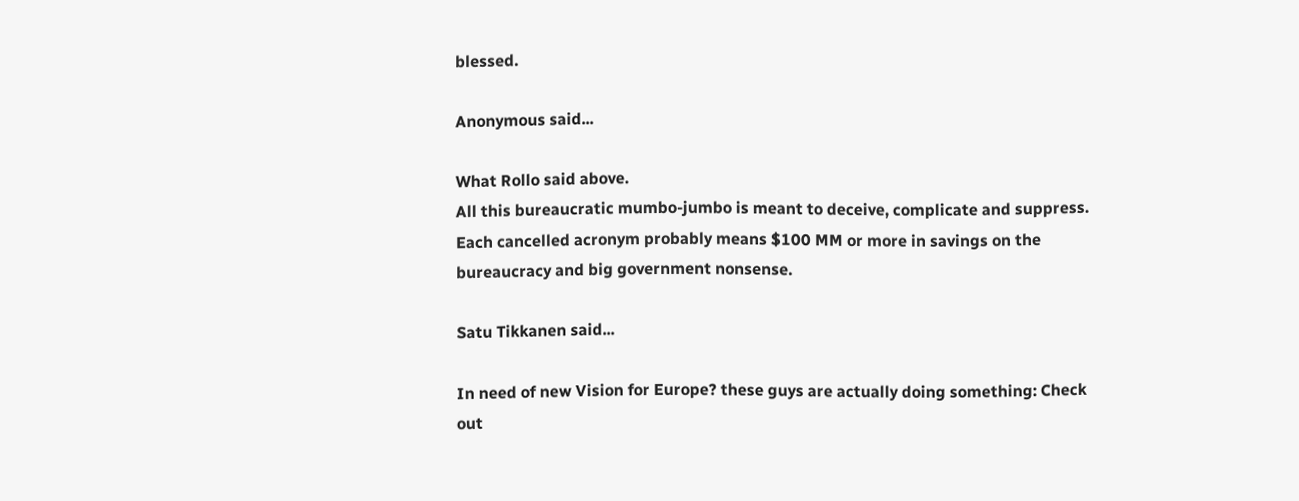blessed.

Anonymous said...

What Rollo said above.
All this bureaucratic mumbo-jumbo is meant to deceive, complicate and suppress.
Each cancelled acronym probably means $100 MM or more in savings on the bureaucracy and big government nonsense.

Satu Tikkanen said...

In need of new Vision for Europe? these guys are actually doing something: Check out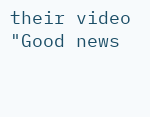their video "Good news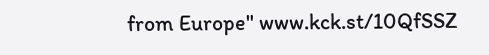from Europe" www.kck.st/10QfSSZ